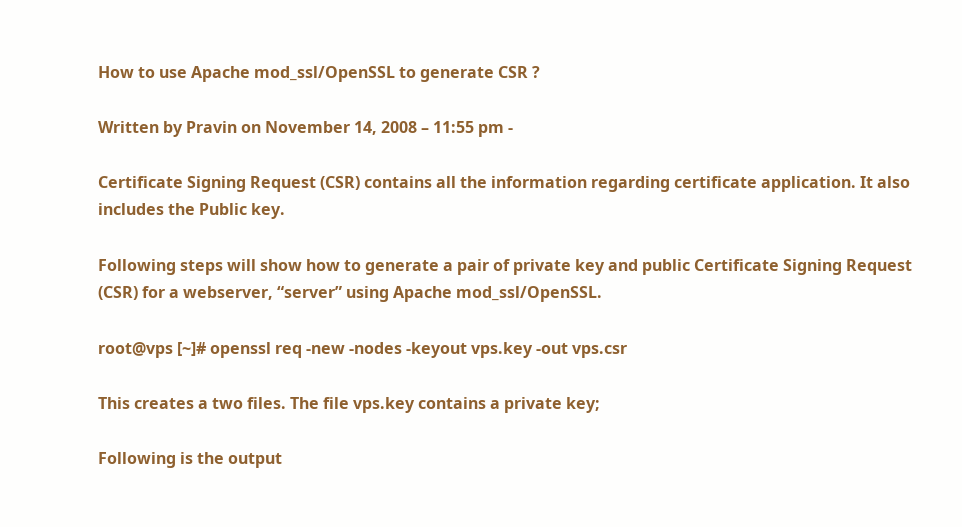How to use Apache mod_ssl/OpenSSL to generate CSR ?

Written by Pravin on November 14, 2008 – 11:55 pm -

Certificate Signing Request (CSR) contains all the information regarding certificate application. It also includes the Public key.

Following steps will show how to generate a pair of private key and public Certificate Signing Request (CSR) for a webserver, “server” using Apache mod_ssl/OpenSSL.

root@vps [~]# openssl req -new -nodes -keyout vps.key -out vps.csr

This creates a two files. The file vps.key contains a private key;

Following is the output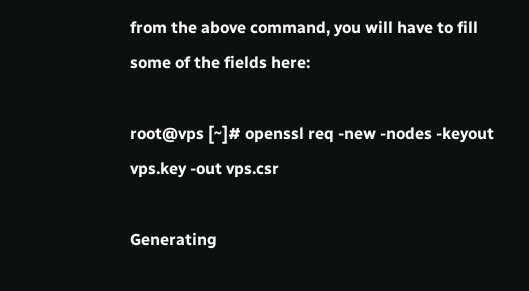from the above command, you will have to fill some of the fields here:

root@vps [~]# openssl req -new -nodes -keyout vps.key -out vps.csr

Generating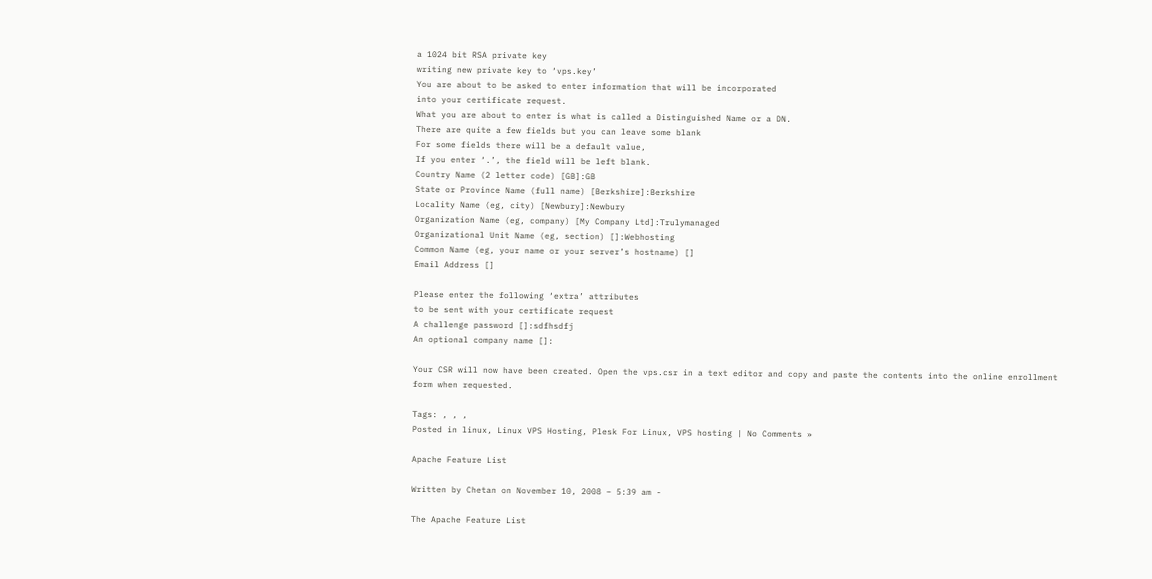a 1024 bit RSA private key
writing new private key to ‘vps.key’
You are about to be asked to enter information that will be incorporated
into your certificate request.
What you are about to enter is what is called a Distinguished Name or a DN.
There are quite a few fields but you can leave some blank
For some fields there will be a default value,
If you enter ‘.’, the field will be left blank.
Country Name (2 letter code) [GB]:GB
State or Province Name (full name) [Berkshire]:Berkshire
Locality Name (eg, city) [Newbury]:Newbury
Organization Name (eg, company) [My Company Ltd]:Trulymanaged
Organizational Unit Name (eg, section) []:Webhosting
Common Name (eg, your name or your server’s hostname) []
Email Address []

Please enter the following ‘extra’ attributes
to be sent with your certificate request
A challenge password []:sdfhsdfj
An optional company name []:

Your CSR will now have been created. Open the vps.csr in a text editor and copy and paste the contents into the online enrollment form when requested.

Tags: , , ,
Posted in linux, Linux VPS Hosting, Plesk For Linux, VPS hosting | No Comments »

Apache Feature List

Written by Chetan on November 10, 2008 – 5:39 am -

The Apache Feature List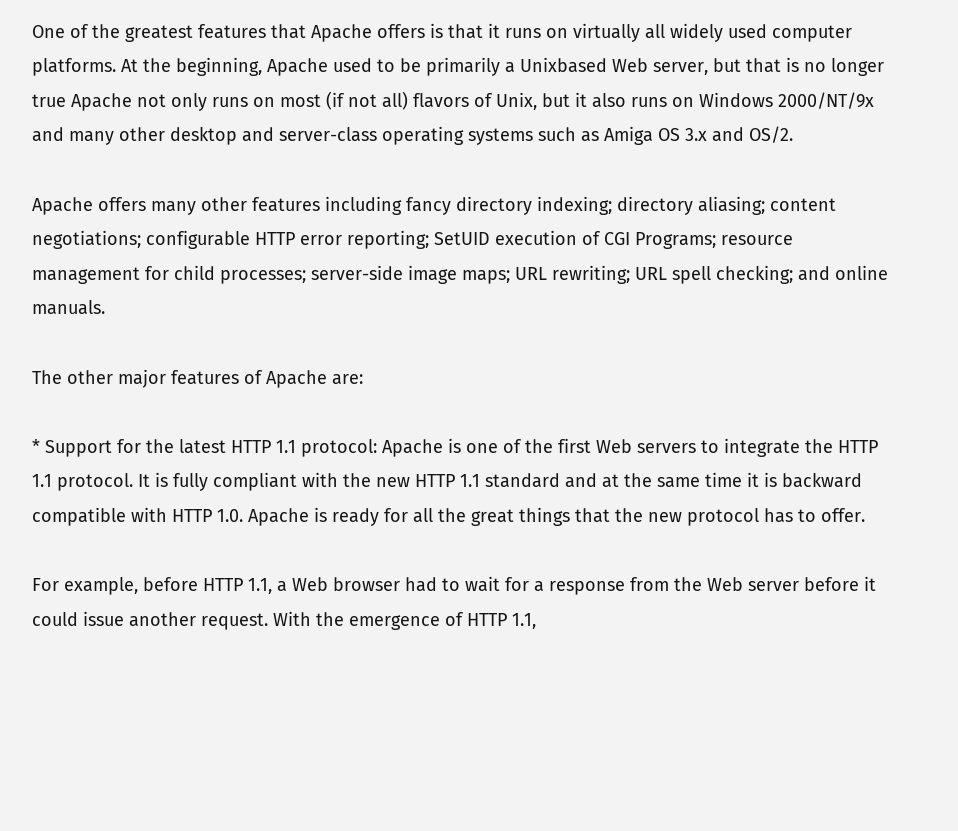One of the greatest features that Apache offers is that it runs on virtually all widely used computer platforms. At the beginning, Apache used to be primarily a Unixbased Web server, but that is no longer true Apache not only runs on most (if not all) flavors of Unix, but it also runs on Windows 2000/NT/9x and many other desktop and server-class operating systems such as Amiga OS 3.x and OS/2.

Apache offers many other features including fancy directory indexing; directory aliasing; content negotiations; configurable HTTP error reporting; SetUID execution of CGI Programs; resource management for child processes; server-side image maps; URL rewriting; URL spell checking; and online manuals.

The other major features of Apache are:

* Support for the latest HTTP 1.1 protocol: Apache is one of the first Web servers to integrate the HTTP 1.1 protocol. It is fully compliant with the new HTTP 1.1 standard and at the same time it is backward compatible with HTTP 1.0. Apache is ready for all the great things that the new protocol has to offer.

For example, before HTTP 1.1, a Web browser had to wait for a response from the Web server before it could issue another request. With the emergence of HTTP 1.1,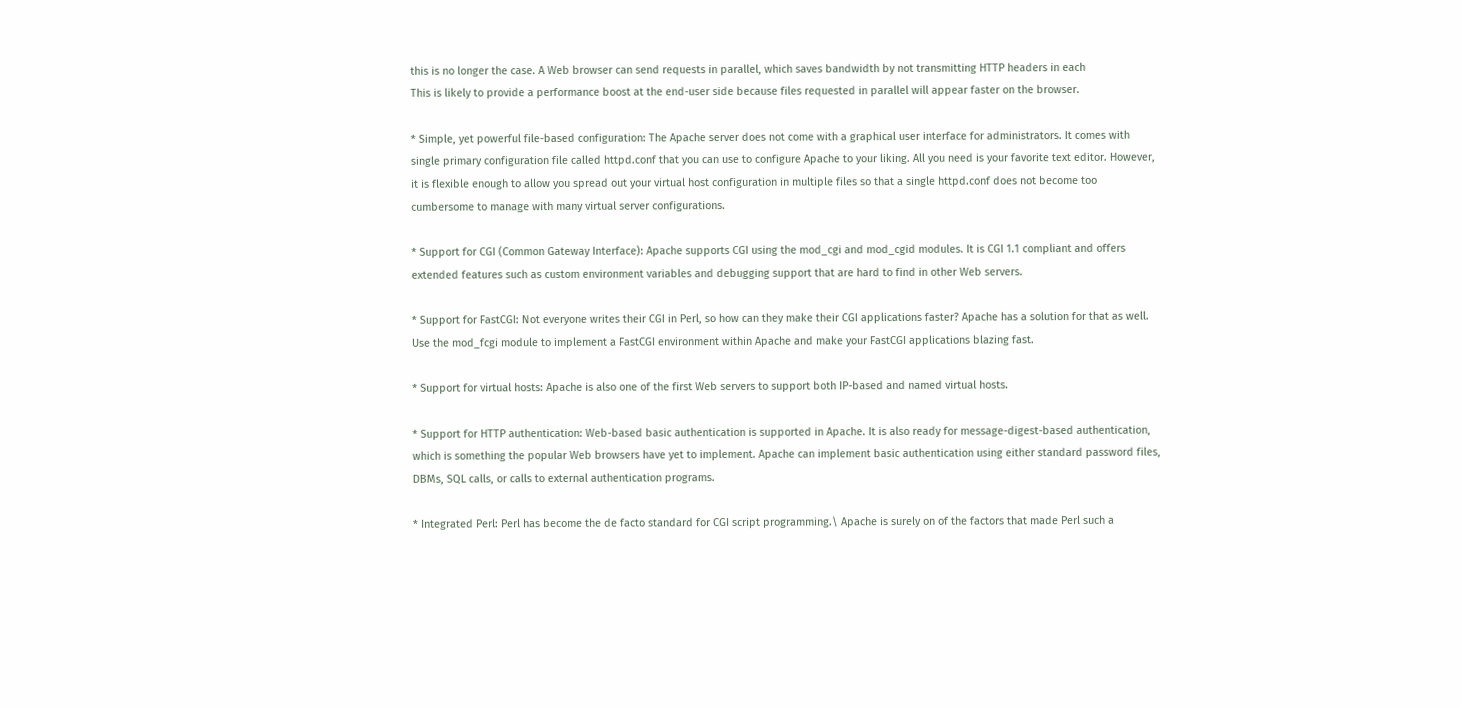this is no longer the case. A Web browser can send requests in parallel, which saves bandwidth by not transmitting HTTP headers in each
This is likely to provide a performance boost at the end-user side because files requested in parallel will appear faster on the browser.

* Simple, yet powerful file-based configuration: The Apache server does not come with a graphical user interface for administrators. It comes with single primary configuration file called httpd.conf that you can use to configure Apache to your liking. All you need is your favorite text editor. However, it is flexible enough to allow you spread out your virtual host configuration in multiple files so that a single httpd.conf does not become too cumbersome to manage with many virtual server configurations.

* Support for CGI (Common Gateway Interface): Apache supports CGI using the mod_cgi and mod_cgid modules. It is CGI 1.1 compliant and offers extended features such as custom environment variables and debugging support that are hard to find in other Web servers.

* Support for FastCGI: Not everyone writes their CGI in Perl, so how can they make their CGI applications faster? Apache has a solution for that as well. Use the mod_fcgi module to implement a FastCGI environment within Apache and make your FastCGI applications blazing fast.

* Support for virtual hosts: Apache is also one of the first Web servers to support both IP-based and named virtual hosts.

* Support for HTTP authentication: Web-based basic authentication is supported in Apache. It is also ready for message-digest-based authentication, which is something the popular Web browsers have yet to implement. Apache can implement basic authentication using either standard password files, DBMs, SQL calls, or calls to external authentication programs.

* Integrated Perl: Perl has become the de facto standard for CGI script programming.\ Apache is surely on of the factors that made Perl such a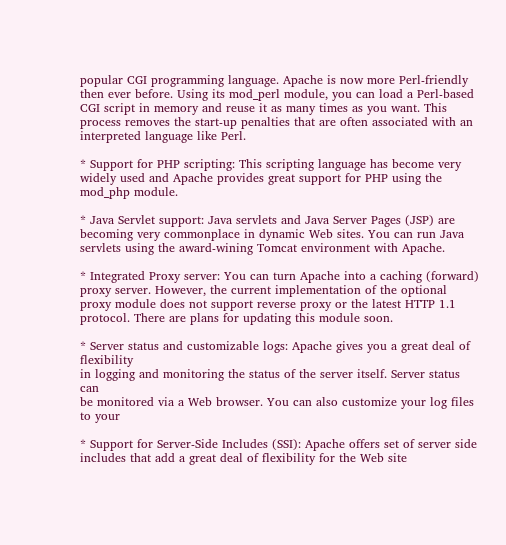popular CGI programming language. Apache is now more Perl-friendly then ever before. Using its mod_perl module, you can load a Perl-based CGI script in memory and reuse it as many times as you want. This process removes the start-up penalties that are often associated with an interpreted language like Perl.

* Support for PHP scripting: This scripting language has become very widely used and Apache provides great support for PHP using the mod_php module.

* Java Servlet support: Java servlets and Java Server Pages (JSP) are becoming very commonplace in dynamic Web sites. You can run Java servlets using the award-wining Tomcat environment with Apache.

* Integrated Proxy server: You can turn Apache into a caching (forward) proxy server. However, the current implementation of the optional proxy module does not support reverse proxy or the latest HTTP 1.1 protocol. There are plans for updating this module soon.

* Server status and customizable logs: Apache gives you a great deal of flexibility
in logging and monitoring the status of the server itself. Server status can
be monitored via a Web browser. You can also customize your log files to your

* Support for Server-Side Includes (SSI): Apache offers set of server side includes that add a great deal of flexibility for the Web site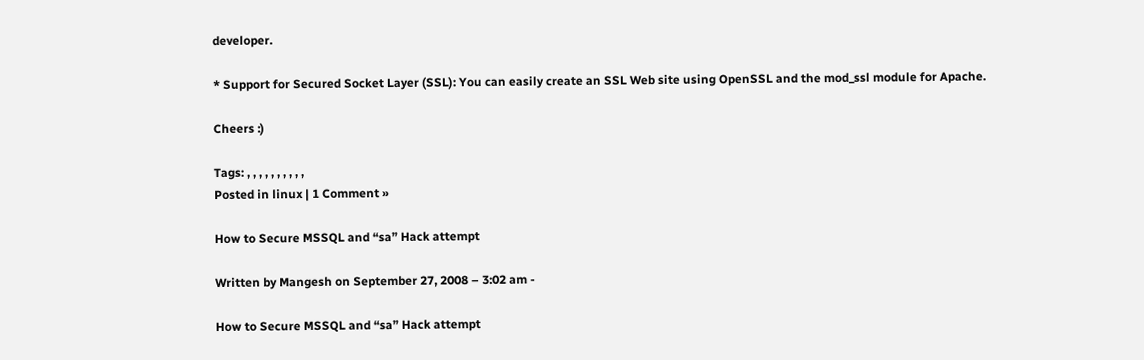developer.

* Support for Secured Socket Layer (SSL): You can easily create an SSL Web site using OpenSSL and the mod_ssl module for Apache.

Cheers :)

Tags: , , , , , , , , , ,
Posted in linux | 1 Comment »

How to Secure MSSQL and “sa” Hack attempt

Written by Mangesh on September 27, 2008 – 3:02 am -

How to Secure MSSQL and “sa” Hack attempt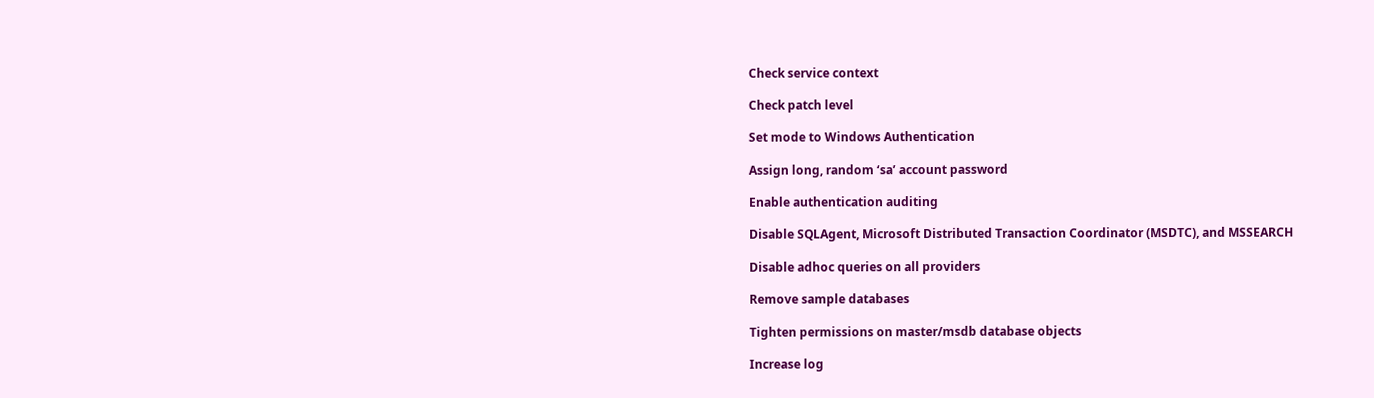Check service context

Check patch level

Set mode to Windows Authentication

Assign long, random ‘sa’ account password

Enable authentication auditing

Disable SQLAgent, Microsoft Distributed Transaction Coordinator (MSDTC), and MSSEARCH

Disable adhoc queries on all providers

Remove sample databases

Tighten permissions on master/msdb database objects

Increase log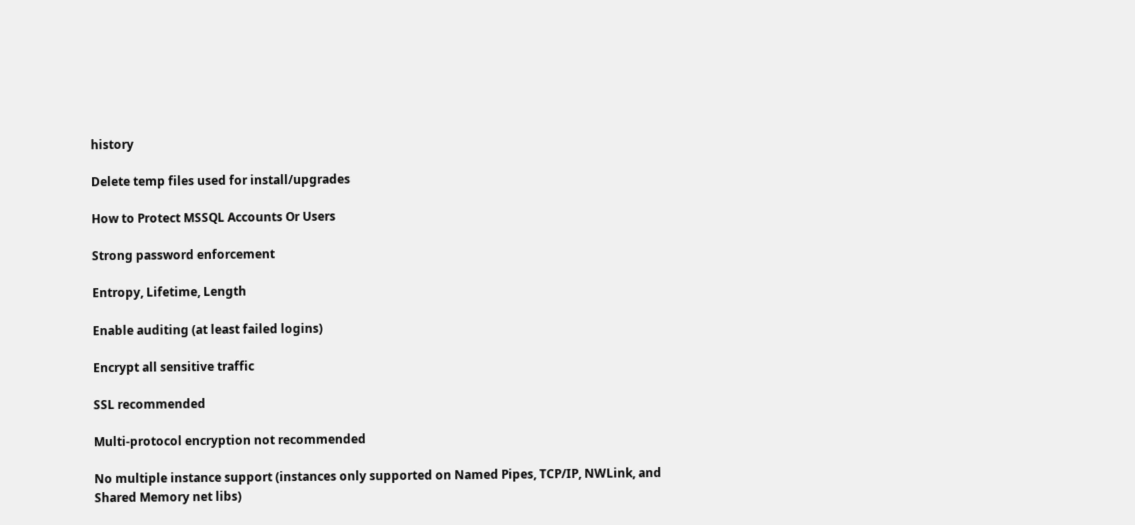history

Delete temp files used for install/upgrades

How to Protect MSSQL Accounts Or Users

Strong password enforcement

Entropy, Lifetime, Length

Enable auditing (at least failed logins)

Encrypt all sensitive traffic

SSL recommended

Multi-protocol encryption not recommended

No multiple instance support (instances only supported on Named Pipes, TCP/IP, NWLink, and Shared Memory net libs)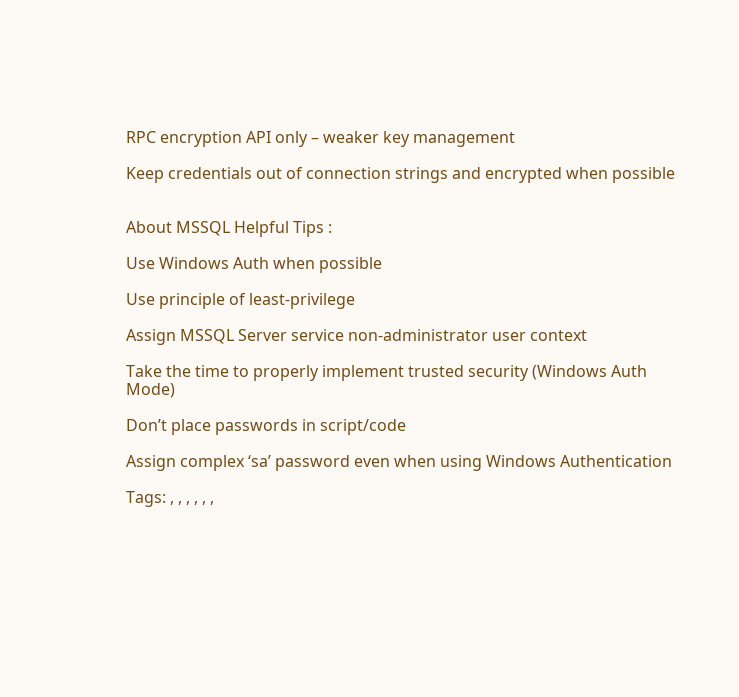RPC encryption API only – weaker key management

Keep credentials out of connection strings and encrypted when possible


About MSSQL Helpful Tips :

Use Windows Auth when possible

Use principle of least-privilege

Assign MSSQL Server service non-administrator user context

Take the time to properly implement trusted security (Windows Auth Mode)

Don’t place passwords in script/code

Assign complex ‘sa’ password even when using Windows Authentication

Tags: , , , , , ,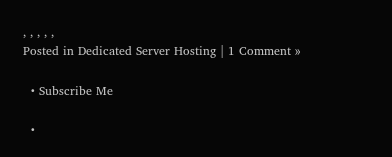, , , , ,
Posted in Dedicated Server Hosting | 1 Comment »

  • Subscribe Me

  •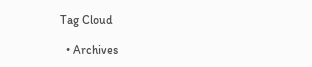Tag Cloud

  • Archives